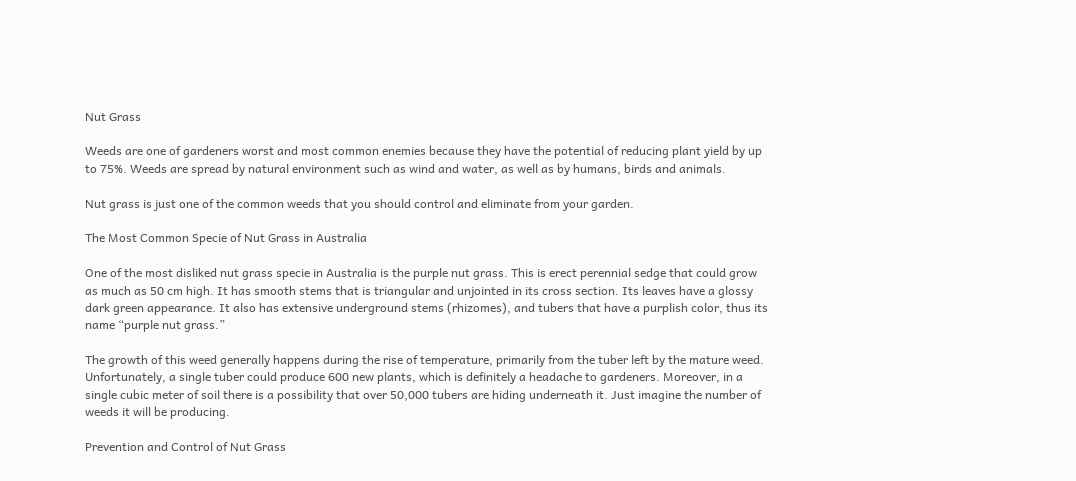Nut Grass

Weeds are one of gardeners worst and most common enemies because they have the potential of reducing plant yield by up to 75%. Weeds are spread by natural environment such as wind and water, as well as by humans, birds and animals.

Nut grass is just one of the common weeds that you should control and eliminate from your garden.

The Most Common Specie of Nut Grass in Australia

One of the most disliked nut grass specie in Australia is the purple nut grass. This is erect perennial sedge that could grow as much as 50 cm high. It has smooth stems that is triangular and unjointed in its cross section. Its leaves have a glossy dark green appearance. It also has extensive underground stems (rhizomes), and tubers that have a purplish color, thus its name “purple nut grass.”

The growth of this weed generally happens during the rise of temperature, primarily from the tuber left by the mature weed. Unfortunately, a single tuber could produce 600 new plants, which is definitely a headache to gardeners. Moreover, in a single cubic meter of soil there is a possibility that over 50,000 tubers are hiding underneath it. Just imagine the number of weeds it will be producing.

Prevention and Control of Nut Grass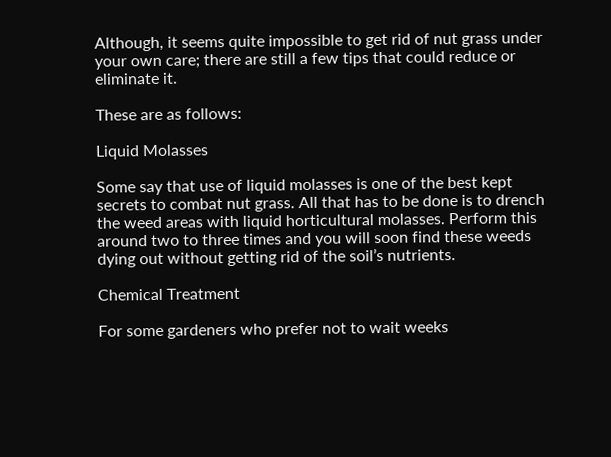Although, it seems quite impossible to get rid of nut grass under your own care; there are still a few tips that could reduce or eliminate it.

These are as follows:

Liquid Molasses

Some say that use of liquid molasses is one of the best kept secrets to combat nut grass. All that has to be done is to drench the weed areas with liquid horticultural molasses. Perform this around two to three times and you will soon find these weeds dying out without getting rid of the soil’s nutrients.

Chemical Treatment

For some gardeners who prefer not to wait weeks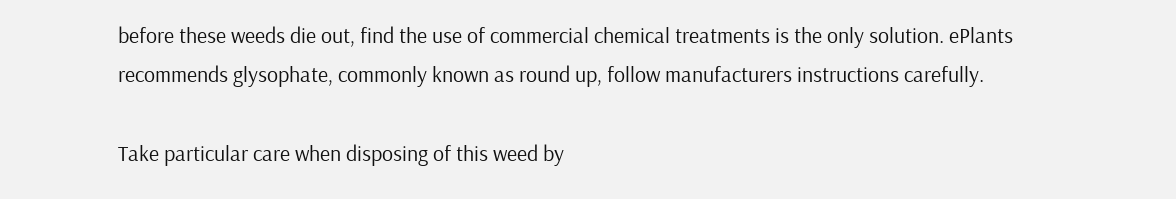before these weeds die out, find the use of commercial chemical treatments is the only solution. ePlants recommends glysophate, commonly known as round up, follow manufacturers instructions carefully.

Take particular care when disposing of this weed by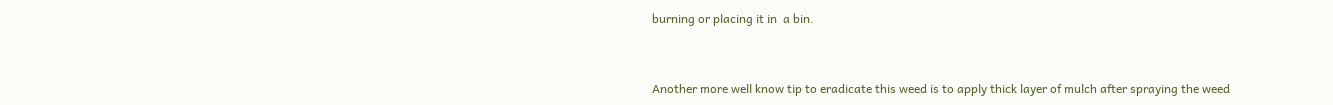burning or placing it in  a bin.


Another more well know tip to eradicate this weed is to apply thick layer of mulch after spraying the weed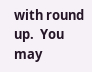with round up.  You may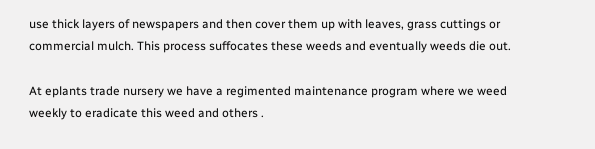use thick layers of newspapers and then cover them up with leaves, grass cuttings or commercial mulch. This process suffocates these weeds and eventually weeds die out.

At eplants trade nursery we have a regimented maintenance program where we weed weekly to eradicate this weed and others .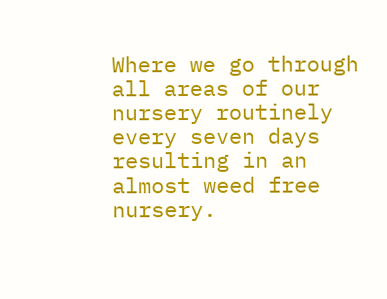Where we go through all areas of our nursery routinely every seven days resulting in an almost weed free nursery.